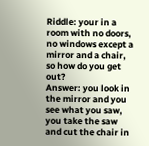Riddle: your in a room with no doors, no windows except a mirror and a chair, so how do you get out?
Answer: you look in the mirror and you see what you saw, you take the saw and cut the chair in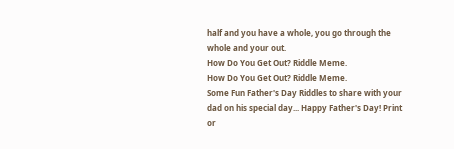half and you have a whole, you go through the whole and your out.
How Do You Get Out? Riddle Meme.
How Do You Get Out? Riddle Meme.
Some Fun Father's Day Riddles to share with your dad on his special day... Happy Father's Day! Print or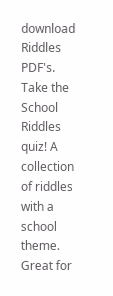download Riddles PDF's.
Take the School Riddles quiz! A collection of riddles with a school theme. Great for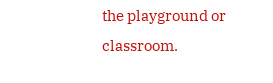the playground or classroom.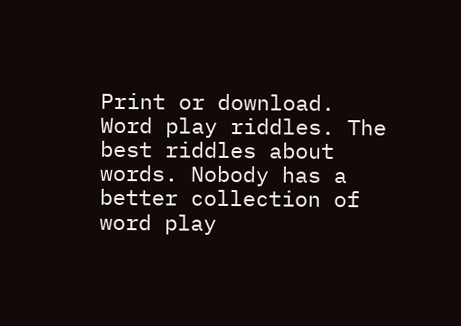Print or download.
Word play riddles. The best riddles about words. Nobody has a better collection of word play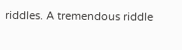riddles. A tremendous riddle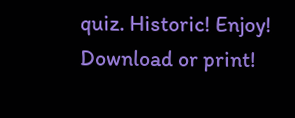quiz. Historic! Enjoy! Download or print!